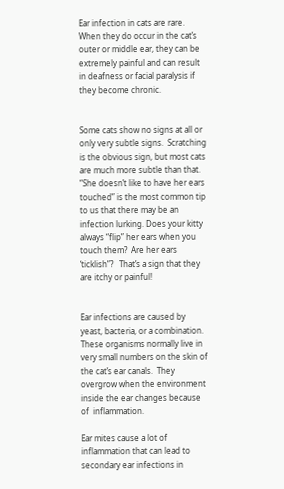Ear infection in cats are rare. When they do occur in the cat’s outer or middle ear, they can be extremely painful and can result in deafness or facial paralysis if they become chronic.


Some cats show no signs at all or only very subtle signs.  Scratching is the obvious sign, but most cats are much more subtle than that.  “She doesn’t like to have her ears touched” is the most common tip to us that there may be an infection lurking. Does your kitty always “flip” her ears when you touch them?  Are her ears ‘ticklish”?   That’s a sign that they are itchy or painful!


Ear infections are caused by yeast, bacteria, or a combination.  These organisms normally live in very small numbers on the skin of the cat’s ear canals.  They overgrow when the environment inside the ear changes because of  inflammation.

Ear mites cause a lot of inflammation that can lead to secondary ear infections in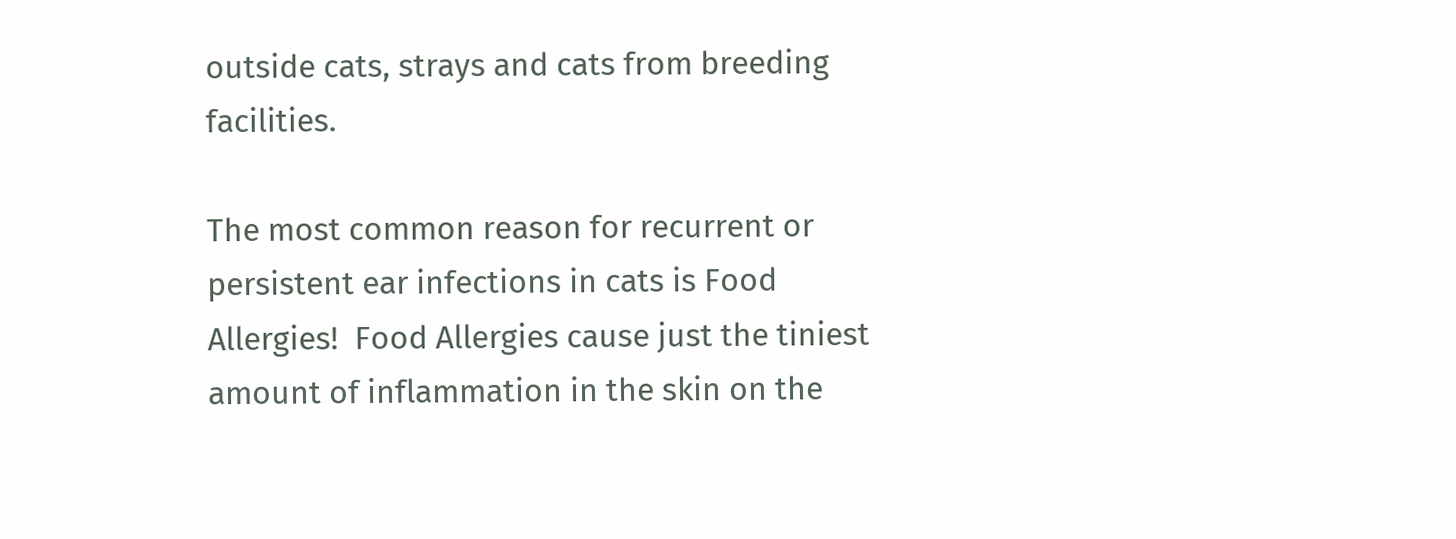outside cats, strays and cats from breeding facilities.

The most common reason for recurrent or persistent ear infections in cats is Food Allergies!  Food Allergies cause just the tiniest amount of inflammation in the skin on the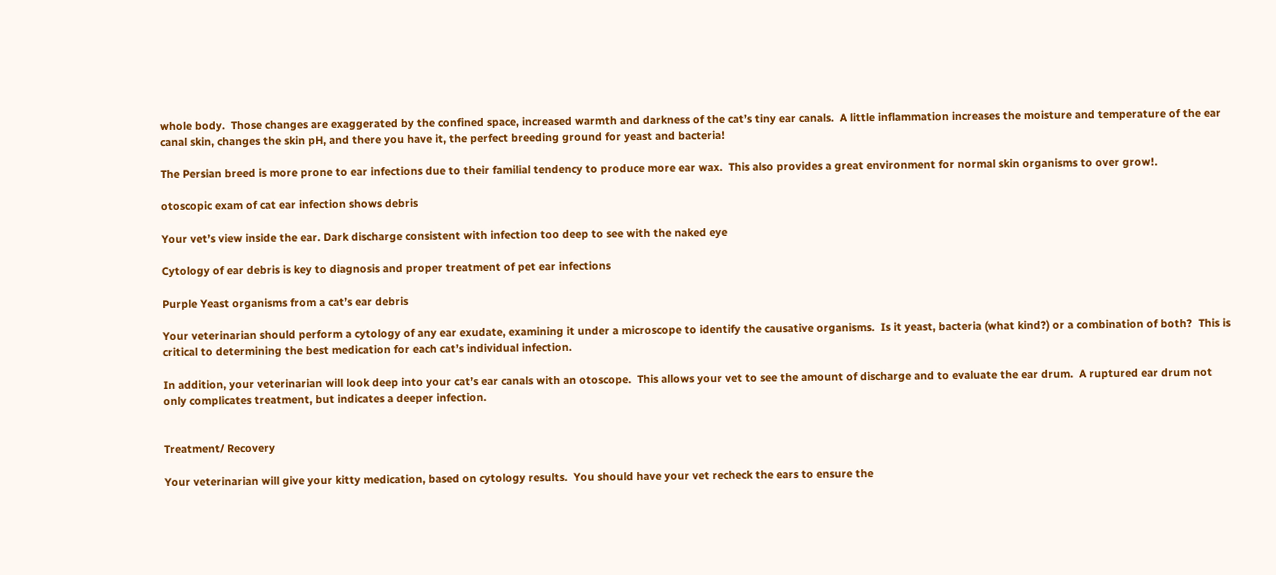whole body.  Those changes are exaggerated by the confined space, increased warmth and darkness of the cat’s tiny ear canals.  A little inflammation increases the moisture and temperature of the ear canal skin, changes the skin pH, and there you have it, the perfect breeding ground for yeast and bacteria!

The Persian breed is more prone to ear infections due to their familial tendency to produce more ear wax.  This also provides a great environment for normal skin organisms to over grow!.

otoscopic exam of cat ear infection shows debris

Your vet’s view inside the ear. Dark discharge consistent with infection too deep to see with the naked eye

Cytology of ear debris is key to diagnosis and proper treatment of pet ear infections

Purple Yeast organisms from a cat’s ear debris

Your veterinarian should perform a cytology of any ear exudate, examining it under a microscope to identify the causative organisms.  Is it yeast, bacteria (what kind?) or a combination of both?  This is critical to determining the best medication for each cat’s individual infection.

In addition, your veterinarian will look deep into your cat’s ear canals with an otoscope.  This allows your vet to see the amount of discharge and to evaluate the ear drum.  A ruptured ear drum not only complicates treatment, but indicates a deeper infection.


Treatment/ Recovery

Your veterinarian will give your kitty medication, based on cytology results.  You should have your vet recheck the ears to ensure the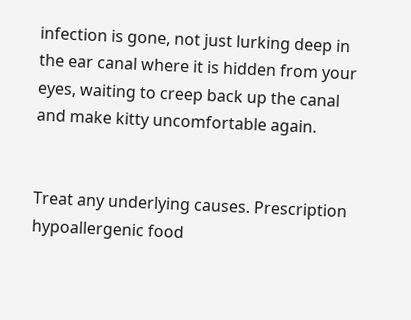infection is gone, not just lurking deep in the ear canal where it is hidden from your eyes, waiting to creep back up the canal and make kitty uncomfortable again.


Treat any underlying causes. Prescription hypoallergenic food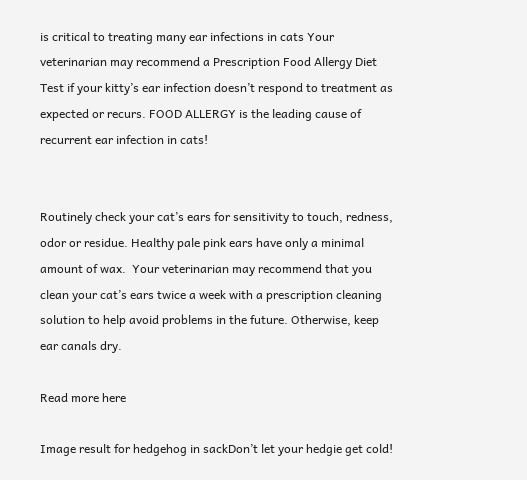is critical to treating many ear infections in cats Your veterinarian may recommend a Prescription Food Allergy Diet Test if your kitty’s ear infection doesn’t respond to treatment as expected or recurs. FOOD ALLERGY is the leading cause of recurrent ear infection in cats!


Routinely check your cat’s ears for sensitivity to touch, redness, odor or residue. Healthy pale pink ears have only a minimal amount of wax.  Your veterinarian may recommend that you clean your cat’s ears twice a week with a prescription cleaning solution to help avoid problems in the future. Otherwise, keep ear canals dry.

Read more here

Image result for hedgehog in sackDon’t let your hedgie get cold!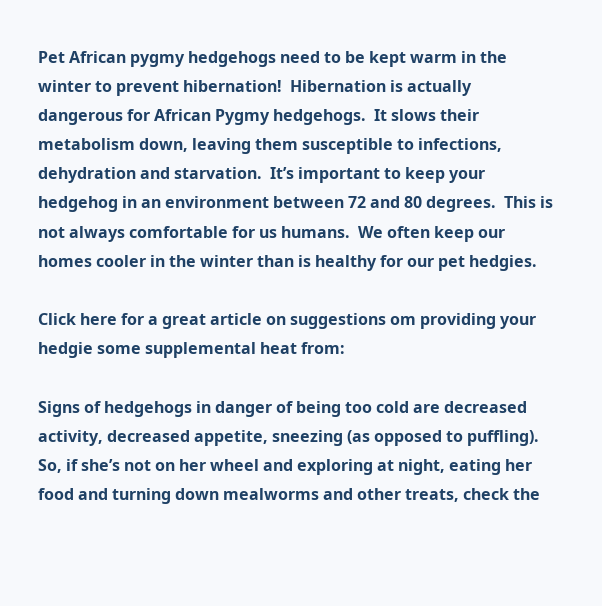Pet African pygmy hedgehogs need to be kept warm in the winter to prevent hibernation!  Hibernation is actually dangerous for African Pygmy hedgehogs.  It slows their metabolism down, leaving them susceptible to infections, dehydration and starvation.  It’s important to keep your hedgehog in an environment between 72 and 80 degrees.  This is not always comfortable for us humans.  We often keep our homes cooler in the winter than is healthy for our pet hedgies.

Click here for a great article on suggestions om providing your hedgie some supplemental heat from:

Signs of hedgehogs in danger of being too cold are decreased activity, decreased appetite, sneezing (as opposed to puffling).  So, if she’s not on her wheel and exploring at night, eating her food and turning down mealworms and other treats, check the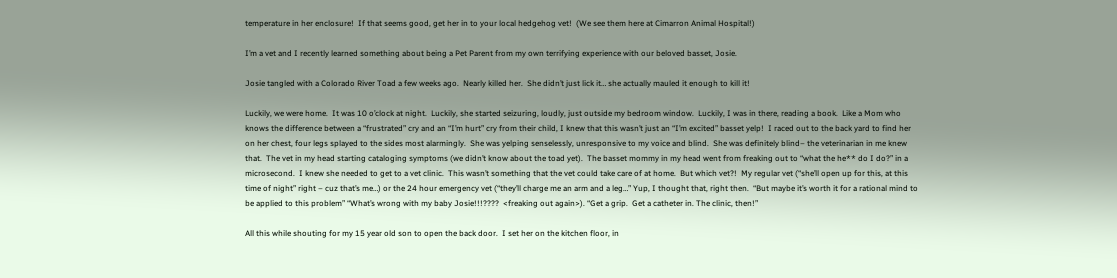temperature in her enclosure!  If that seems good, get her in to your local hedgehog vet!  (We see them here at Cimarron Animal Hospital!)

I’m a vet and I recently learned something about being a Pet Parent from my own terrifying experience with our beloved basset, Josie.

Josie tangled with a Colorado River Toad a few weeks ago.  Nearly killed her.  She didn’t just lick it… she actually mauled it enough to kill it!

Luckily, we were home.  It was 10 o’clock at night.  Luckily, she started seizuring, loudly, just outside my bedroom window.  Luckily, I was in there, reading a book.  Like a Mom who knows the difference between a “frustrated” cry and an “I’m hurt” cry from their child, I knew that this wasn’t just an “I’m excited” basset yelp!  I raced out to the back yard to find her on her chest, four legs splayed to the sides most alarmingly.  She was yelping senselessly, unresponsive to my voice and blind.  She was definitely blind– the veterinarian in me knew that.  The vet in my head starting cataloging symptoms (we didn’t know about the toad yet).  The basset mommy in my head went from freaking out to “what the he** do I do?” in a microsecond.  I knew she needed to get to a vet clinic.  This wasn’t something that the vet could take care of at home.  But which vet?!  My regular vet (“she’ll open up for this, at this time of night” right – cuz that’s me…) or the 24 hour emergency vet (“they’ll charge me an arm and a leg…” Yup, I thought that, right then.  “But maybe it’s worth it for a rational mind to be applied to this problem” “What’s wrong with my baby Josie!!!????  <freaking out again>). “Get a grip.  Get a catheter in. The clinic, then!”

All this while shouting for my 15 year old son to open the back door.  I set her on the kitchen floor, in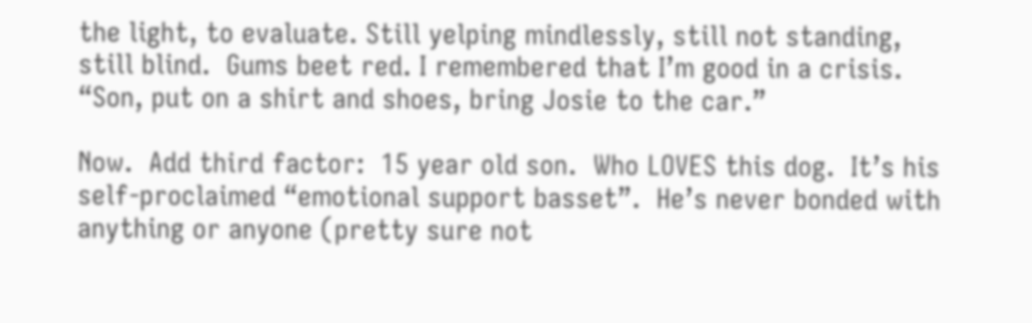the light, to evaluate. Still yelping mindlessly, still not standing, still blind.  Gums beet red. I remembered that I’m good in a crisis. “Son, put on a shirt and shoes, bring Josie to the car.”

Now.  Add third factor:  15 year old son.  Who LOVES this dog.  It’s his self-proclaimed “emotional support basset”.  He’s never bonded with anything or anyone (pretty sure not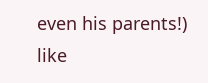even his parents!) like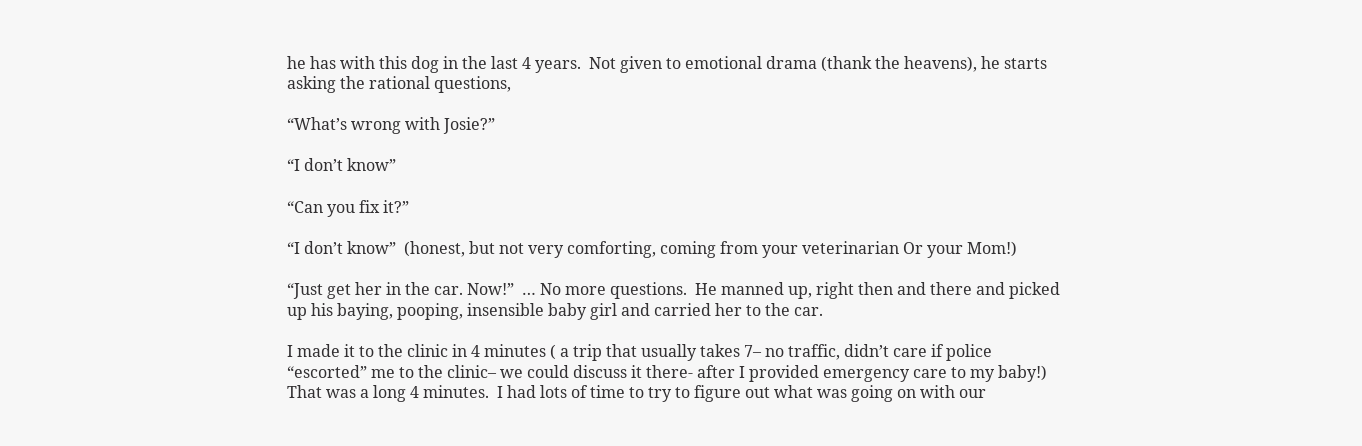he has with this dog in the last 4 years.  Not given to emotional drama (thank the heavens), he starts asking the rational questions,

“What’s wrong with Josie?”

“I don’t know”

“Can you fix it?”

“I don’t know”  (honest, but not very comforting, coming from your veterinarian Or your Mom!)

“Just get her in the car. Now!”  … No more questions.  He manned up, right then and there and picked up his baying, pooping, insensible baby girl and carried her to the car.

I made it to the clinic in 4 minutes ( a trip that usually takes 7– no traffic, didn’t care if police “escorted” me to the clinic– we could discuss it there- after I provided emergency care to my baby!) That was a long 4 minutes.  I had lots of time to try to figure out what was going on with our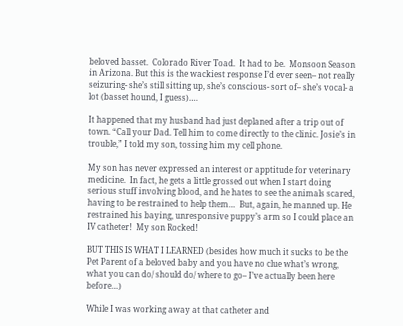beloved basset.  Colorado River Toad.  It had to be.  Monsoon Season in Arizona. But this is the wackiest response I’d ever seen– not really seizuring- she’s still sitting up, she’s conscious- sort of– she’s vocal- a lot (basset hound, I guess)….

It happened that my husband had just deplaned after a trip out of town. “Call your Dad. Tell him to come directly to the clinic. Josie’s in trouble,” I told my son, tossing him my cell phone.

My son has never expressed an interest or apptitude for veterinary medicine.  In fact, he gets a little grossed out when I start doing serious stuff involving blood, and he hates to see the animals scared, having to be restrained to help them…  But, again, he manned up. He restrained his baying, unresponsive puppy’s arm so I could place an IV catheter!  My son Rocked!

BUT THIS IS WHAT I LEARNED (besides how much it sucks to be the Pet Parent of a beloved baby and you have no clue what’s wrong, what you can do/ should do/ where to go– I’ve actually been here before…)

While I was working away at that catheter and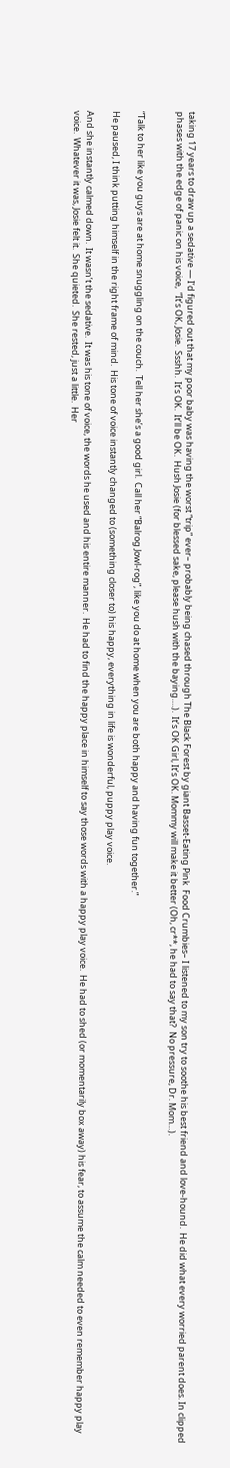taking 17 years to draw up a sedative — I’d figured out that my poor baby was having the worst “trip” ever– probably being chased through The Black Forest by giant Basset-Eating Pink  Food Crumbies– I listened to my son try to soothe his best friend and love-hound.  He did what every worried parent does. In clipped phases with the edge of panic on his voice,  “It’s OK, Josie.  Ssshh.  It’s OK.  It’ll be OK.  Hush Josie (for blessed sake, please hush with the baying….).  It’s OK Girl, It’s OK. Mommy will make it better (Oh, cr**, he had to say that?  No pressure, Dr. Mom…).


“Talk to her like you guys are at home snuggling on the couch.  Tell her she’s a good girl.  Call her “Balrog Jowl-rog”, like you do at home when you are both happy and having fun together.”

He paused, I think putting himself in the right frame of mind.  His tone of voice instantly changed to (something closer to) his happy, everything in life is wonderful, puppy play voice.

And she instantly calmed down.  It wasn’t the sedative.  It was his tone of voice, the words he used and his entire manner.  He had to find the happy place in himself to say those words with a happy play voice.  He had to shed (or momentarily box away) his fear, to assume the calm needed to even remember happy play voice.  Whatever it was, Josie felt it.  She quieted.  She rested, just a little.  Her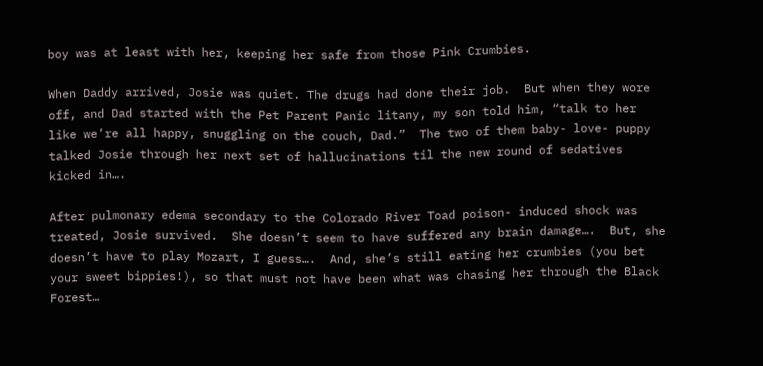boy was at least with her, keeping her safe from those Pink Crumbies.

When Daddy arrived, Josie was quiet. The drugs had done their job.  But when they wore off, and Dad started with the Pet Parent Panic litany, my son told him, “talk to her like we’re all happy, snuggling on the couch, Dad.”  The two of them baby- love- puppy talked Josie through her next set of hallucinations til the new round of sedatives kicked in….

After pulmonary edema secondary to the Colorado River Toad poison- induced shock was treated, Josie survived.  She doesn’t seem to have suffered any brain damage….  But, she doesn’t have to play Mozart, I guess….  And, she’s still eating her crumbies (you bet your sweet bippies!), so that must not have been what was chasing her through the Black Forest…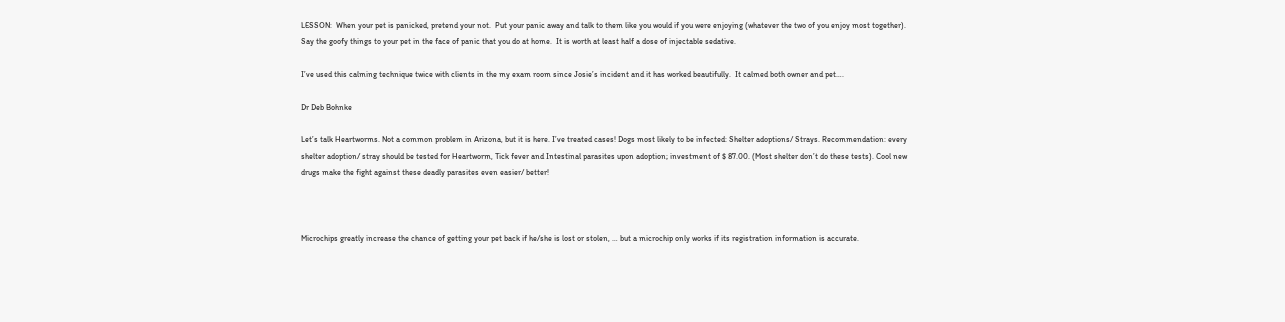LESSON:  When your pet is panicked, pretend your not.  Put your panic away and talk to them like you would if you were enjoying (whatever the two of you enjoy most together).  Say the goofy things to your pet in the face of panic that you do at home.  It is worth at least half a dose of injectable sedative.

I’ve used this calming technique twice with clients in the my exam room since Josie’s incident and it has worked beautifully.  It calmed both owner and pet….

Dr Deb Bohnke

Let’s talk Heartworms. Not a common problem in Arizona, but it is here. I’ve treated cases! Dogs most likely to be infected: Shelter adoptions/ Strays. Recommendation: every shelter adoption/ stray should be tested for Heartworm, Tick fever and Intestinal parasites upon adoption; investment of $ 87.00. (Most shelter don’t do these tests). Cool new drugs make the fight against these deadly parasites even easier/ better!



Microchips greatly increase the chance of getting your pet back if he/she is lost or stolen, … but a microchip only works if its registration information is accurate.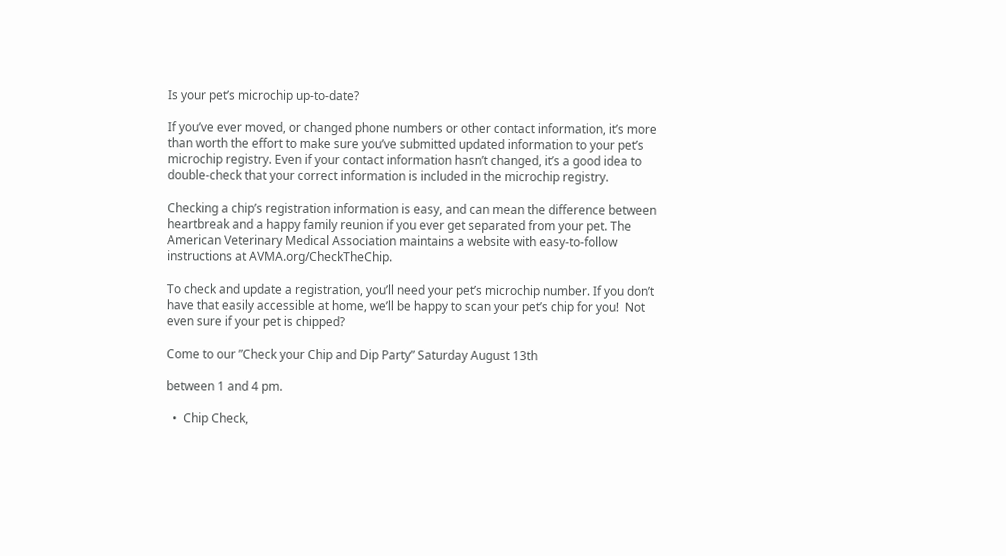Is your pet’s microchip up-to-date?

If you’ve ever moved, or changed phone numbers or other contact information, it’s more than worth the effort to make sure you’ve submitted updated information to your pet’s microchip registry. Even if your contact information hasn’t changed, it’s a good idea to double-check that your correct information is included in the microchip registry.

Checking a chip’s registration information is easy, and can mean the difference between heartbreak and a happy family reunion if you ever get separated from your pet. The American Veterinary Medical Association maintains a website with easy-to-follow instructions at AVMA.org/CheckTheChip.

To check and update a registration, you’ll need your pet’s microchip number. If you don’t have that easily accessible at home, we’ll be happy to scan your pet’s chip for you!  Not even sure if your pet is chipped?

Come to our ”Check your Chip and Dip Party” Saturday August 13th

between 1 and 4 pm.

  •  Chip Check,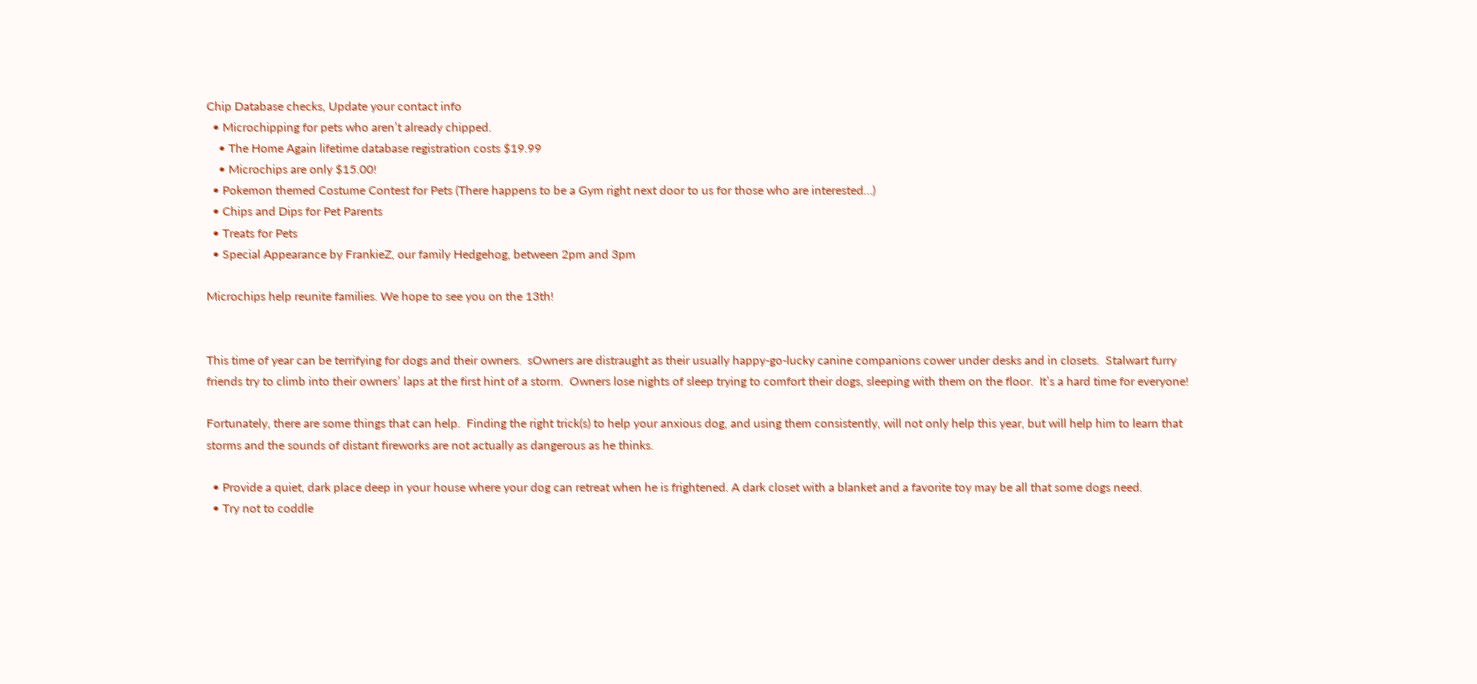Chip Database checks, Update your contact info
  • Microchipping for pets who aren’t already chipped.
    • The Home Again lifetime database registration costs $19.99
    • Microchips are only $15.00!
  • Pokemon themed Costume Contest for Pets (There happens to be a Gym right next door to us for those who are interested…)
  • Chips and Dips for Pet Parents
  • Treats for Pets
  • Special Appearance by FrankieZ, our family Hedgehog, between 2pm and 3pm

Microchips help reunite families. We hope to see you on the 13th!


This time of year can be terrifying for dogs and their owners.  sOwners are distraught as their usually happy-go-lucky canine companions cower under desks and in closets.  Stalwart furry friends try to climb into their owners’ laps at the first hint of a storm.  Owners lose nights of sleep trying to comfort their dogs, sleeping with them on the floor.  It’s a hard time for everyone!

Fortunately, there are some things that can help.  Finding the right trick(s) to help your anxious dog, and using them consistently, will not only help this year, but will help him to learn that storms and the sounds of distant fireworks are not actually as dangerous as he thinks.

  • Provide a quiet, dark place deep in your house where your dog can retreat when he is frightened. A dark closet with a blanket and a favorite toy may be all that some dogs need.
  • Try not to coddle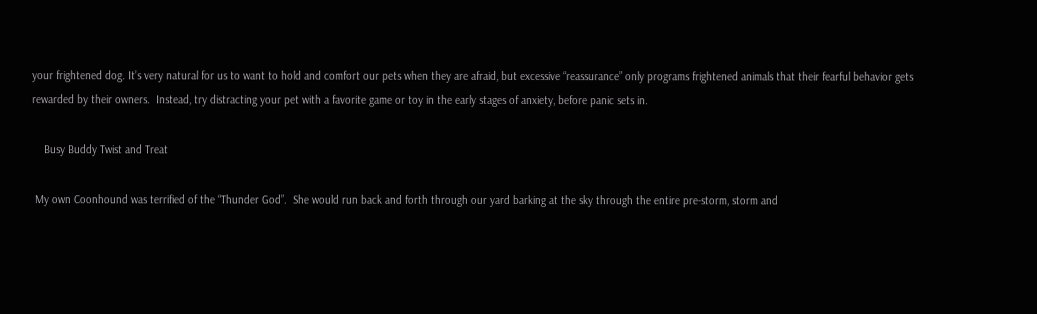your frightened dog. It’s very natural for us to want to hold and comfort our pets when they are afraid, but excessive “reassurance” only programs frightened animals that their fearful behavior gets rewarded by their owners.  Instead, try distracting your pet with a favorite game or toy in the early stages of anxiety, before panic sets in.

    Busy Buddy Twist and Treat

 My own Coonhound was terrified of the “Thunder God”.  She would run back and forth through our yard barking at the sky through the entire pre-storm, storm and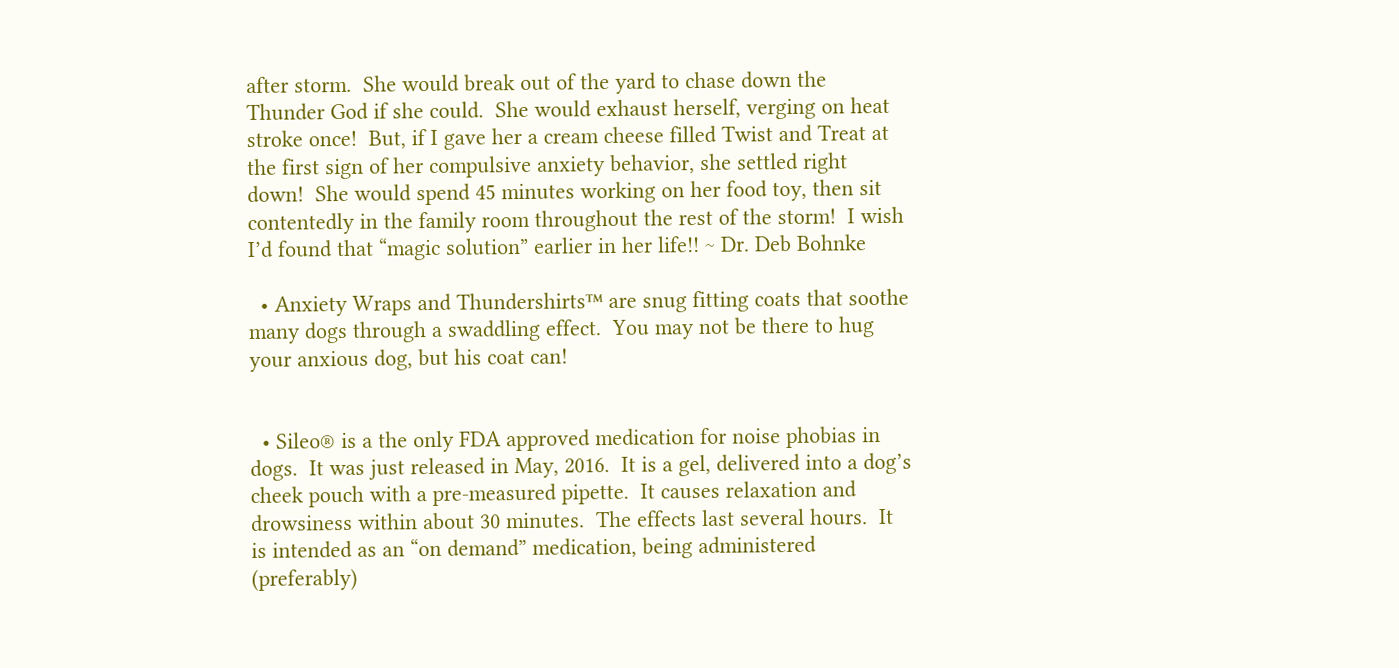after storm.  She would break out of the yard to chase down the Thunder God if she could.  She would exhaust herself, verging on heat stroke once!  But, if I gave her a cream cheese filled Twist and Treat at the first sign of her compulsive anxiety behavior, she settled right down!  She would spend 45 minutes working on her food toy, then sit contentedly in the family room throughout the rest of the storm!  I wish I’d found that “magic solution” earlier in her life!! ~ Dr. Deb Bohnke

  • Anxiety Wraps and Thundershirts™ are snug fitting coats that soothe many dogs through a swaddling effect.  You may not be there to hug your anxious dog, but his coat can!


  • Sileo® is a the only FDA approved medication for noise phobias in dogs.  It was just released in May, 2016.  It is a gel, delivered into a dog’s cheek pouch with a pre-measured pipette.  It causes relaxation and drowsiness within about 30 minutes.  The effects last several hours.  It is intended as an “on demand” medication, being administered (preferably)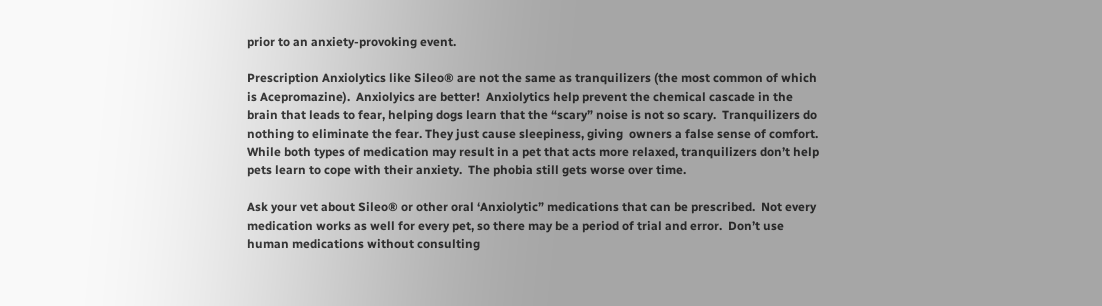prior to an anxiety-provoking event.

Prescription Anxiolytics like Sileo® are not the same as tranquilizers (the most common of which is Acepromazine).  Anxiolyics are better!  Anxiolytics help prevent the chemical cascade in the brain that leads to fear, helping dogs learn that the “scary” noise is not so scary.  Tranquilizers do nothing to eliminate the fear. They just cause sleepiness, giving  owners a false sense of comfort.  While both types of medication may result in a pet that acts more relaxed, tranquilizers don’t help pets learn to cope with their anxiety.  The phobia still gets worse over time.

Ask your vet about Sileo® or other oral ‘Anxiolytic” medications that can be prescribed.  Not every medication works as well for every pet, so there may be a period of trial and error.  Don’t use human medications without consulting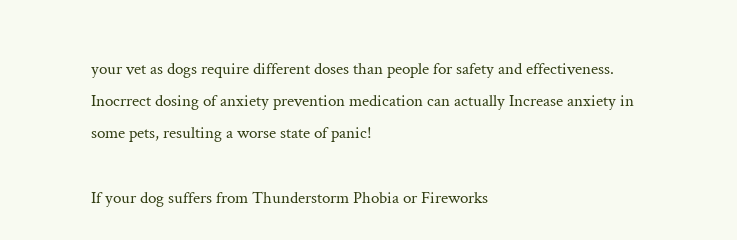your vet as dogs require different doses than people for safety and effectiveness.  Inocrrect dosing of anxiety prevention medication can actually Increase anxiety in some pets, resulting a worse state of panic!

If your dog suffers from Thunderstorm Phobia or Fireworks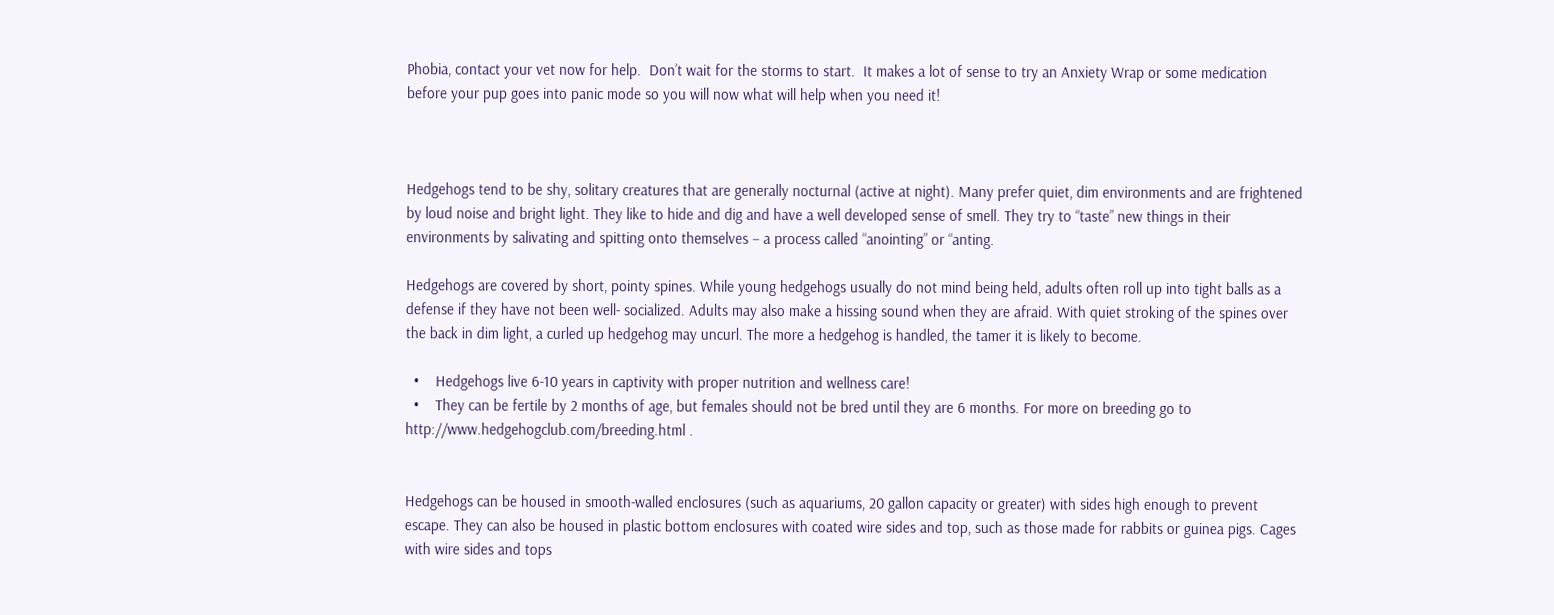Phobia, contact your vet now for help.  Don’t wait for the storms to start.  It makes a lot of sense to try an Anxiety Wrap or some medication before your pup goes into panic mode so you will now what will help when you need it!



Hedgehogs tend to be shy, solitary creatures that are generally nocturnal (active at night). Many prefer quiet, dim environments and are frightened by loud noise and bright light. They like to hide and dig and have a well developed sense of smell. They try to “taste” new things in their environments by salivating and spitting onto themselves − a process called “anointing” or “anting.

Hedgehogs are covered by short, pointy spines. While young hedgehogs usually do not mind being held, adults often roll up into tight balls as a defense if they have not been well- socialized. Adults may also make a hissing sound when they are afraid. With quiet stroking of the spines over the back in dim light, a curled up hedgehog may uncurl. The more a hedgehog is handled, the tamer it is likely to become.

  •    Hedgehogs live 6-10 years in captivity with proper nutrition and wellness care!
  •    They can be fertile by 2 months of age, but females should not be bred until they are 6 months. For more on breeding go to http://www.hedgehogclub.com/breeding.html .


Hedgehogs can be housed in smooth-walled enclosures (such as aquariums, 20 gallon capacity or greater) with sides high enough to prevent escape. They can also be housed in plastic bottom enclosures with coated wire sides and top, such as those made for rabbits or guinea pigs. Cages with wire sides and tops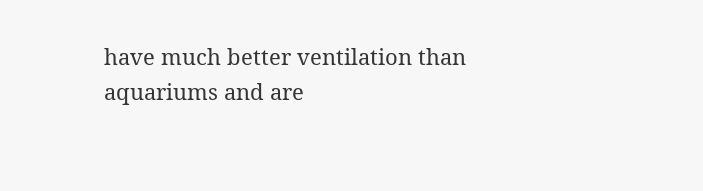have much better ventilation than aquariums and are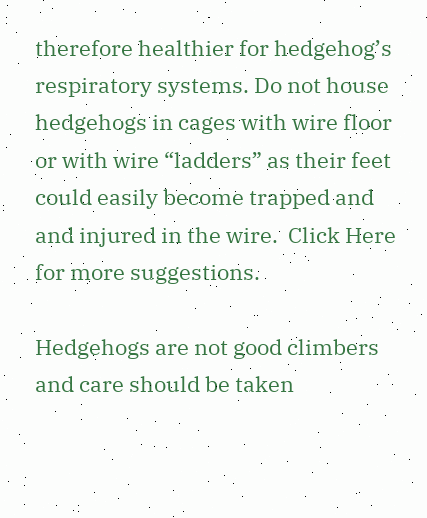therefore healthier for hedgehog’s respiratory systems. Do not house hedgehogs in cages with wire floor or with wire “ladders” as their feet could easily become trapped and and injured in the wire.  Click Here for more suggestions.

Hedgehogs are not good climbers and care should be taken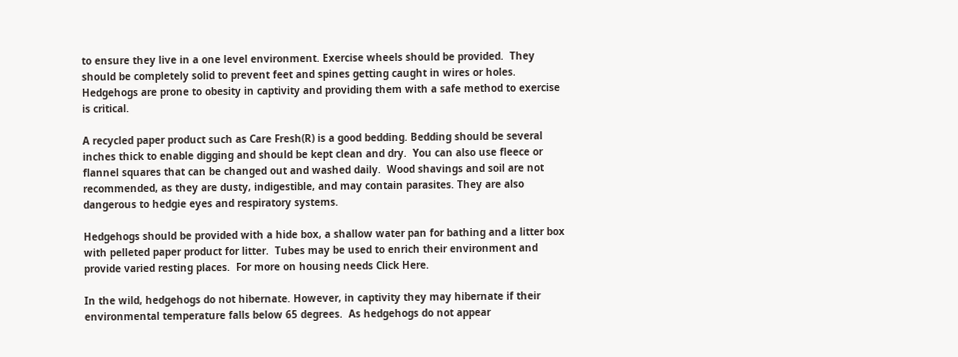to ensure they live in a one level environment. Exercise wheels should be provided.  They should be completely solid to prevent feet and spines getting caught in wires or holes. Hedgehogs are prone to obesity in captivity and providing them with a safe method to exercise is critical.

A recycled paper product such as Care Fresh(R) is a good bedding. Bedding should be several inches thick to enable digging and should be kept clean and dry.  You can also use fleece or flannel squares that can be changed out and washed daily.  Wood shavings and soil are not recommended, as they are dusty, indigestible, and may contain parasites. They are also dangerous to hedgie eyes and respiratory systems.

Hedgehogs should be provided with a hide box, a shallow water pan for bathing and a litter box with pelleted paper product for litter.  Tubes may be used to enrich their environment and provide varied resting places.  For more on housing needs Click Here.

In the wild, hedgehogs do not hibernate. However, in captivity they may hibernate if their environmental temperature falls below 65 degrees.  As hedgehogs do not appear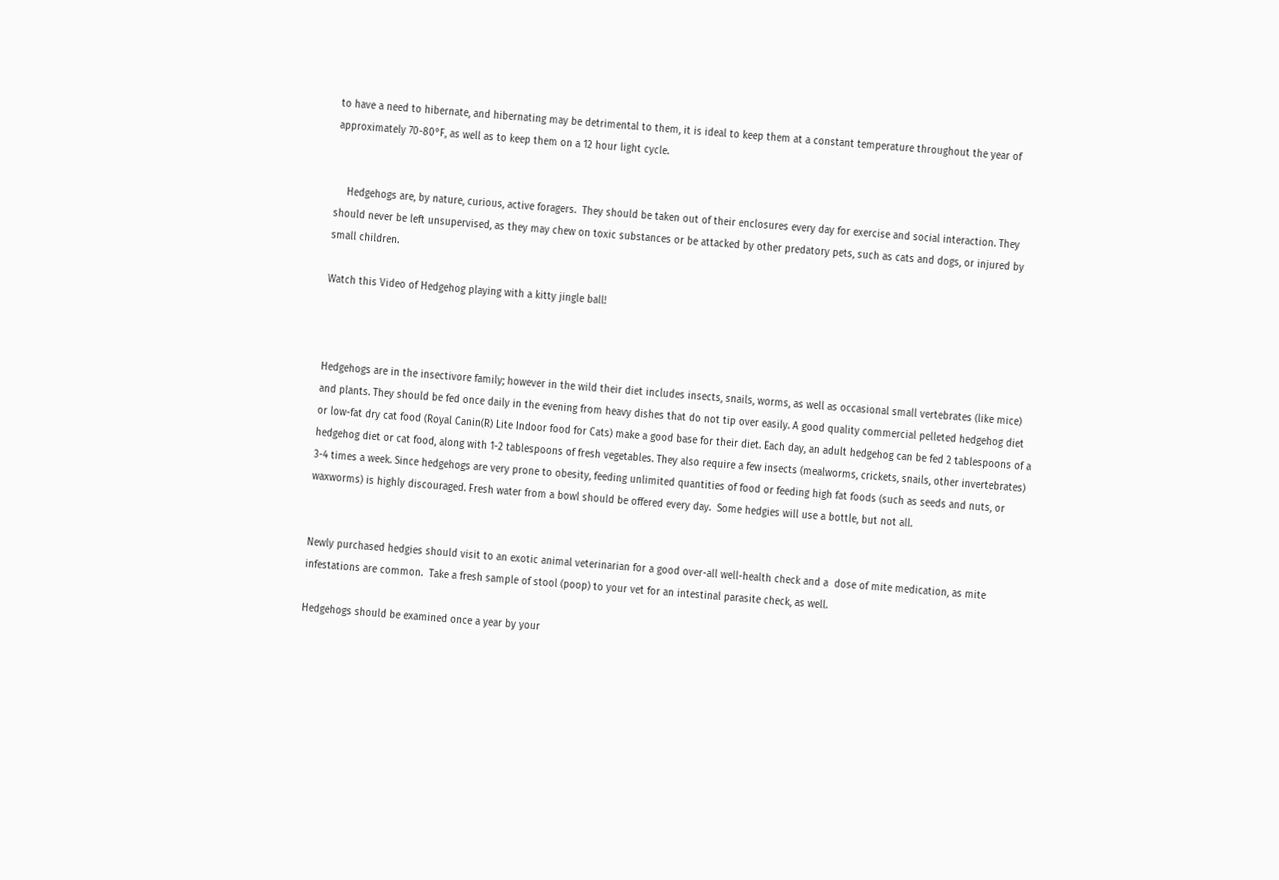to have a need to hibernate, and hibernating may be detrimental to them, it is ideal to keep them at a constant temperature throughout the year of approximately 70-80°F, as well as to keep them on a 12 hour light cycle.


    Hedgehogs are, by nature, curious, active foragers.  They should be taken out of their enclosures every day for exercise and social interaction. They should never be left unsupervised, as they may chew on toxic substances or be attacked by other predatory pets, such as cats and dogs, or injured by small children.

Watch this Video of Hedgehog playing with a kitty jingle ball!



Hedgehogs are in the insectivore family; however in the wild their diet includes insects, snails, worms, as well as occasional small vertebrates (like mice) and plants. They should be fed once daily in the evening from heavy dishes that do not tip over easily. A good quality commercial pelleted hedgehog diet or low-fat dry cat food (Royal Canin(R) Lite Indoor food for Cats) make a good base for their diet. Each day, an adult hedgehog can be fed 2 tablespoons of a hedgehog diet or cat food, along with 1-2 tablespoons of fresh vegetables. They also require a few insects (mealworms, crickets, snails, other invertebrates) 3-4 times a week. Since hedgehogs are very prone to obesity, feeding unlimited quantities of food or feeding high fat foods (such as seeds and nuts, or waxworms) is highly discouraged. Fresh water from a bowl should be offered every day.  Some hedgies will use a bottle, but not all.


Newly purchased hedgies should visit to an exotic animal veterinarian for a good over-all well-health check and a  dose of mite medication, as mite infestations are common.  Take a fresh sample of stool (poop) to your vet for an intestinal parasite check, as well.

Hedgehogs should be examined once a year by your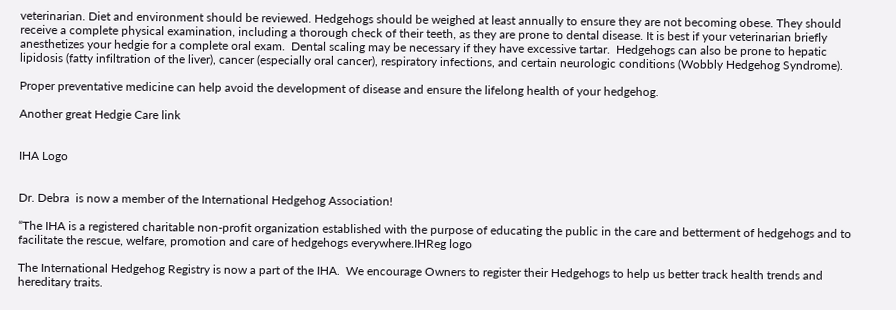veterinarian. Diet and environment should be reviewed. Hedgehogs should be weighed at least annually to ensure they are not becoming obese. They should receive a complete physical examination, including a thorough check of their teeth, as they are prone to dental disease. It is best if your veterinarian briefly anesthetizes your hedgie for a complete oral exam.  Dental scaling may be necessary if they have excessive tartar.  Hedgehogs can also be prone to hepatic lipidosis (fatty infiltration of the liver), cancer (especially oral cancer), respiratory infections, and certain neurologic conditions (Wobbly Hedgehog Syndrome).

Proper preventative medicine can help avoid the development of disease and ensure the lifelong health of your hedgehog.

Another great Hedgie Care link


IHA Logo


Dr. Debra  is now a member of the International Hedgehog Association!

“The IHA is a registered charitable non-profit organization established with the purpose of educating the public in the care and betterment of hedgehogs and to facilitate the rescue, welfare, promotion and care of hedgehogs everywhere.IHReg logo

The International Hedgehog Registry is now a part of the IHA.  We encourage Owners to register their Hedgehogs to help us better track health trends and hereditary traits.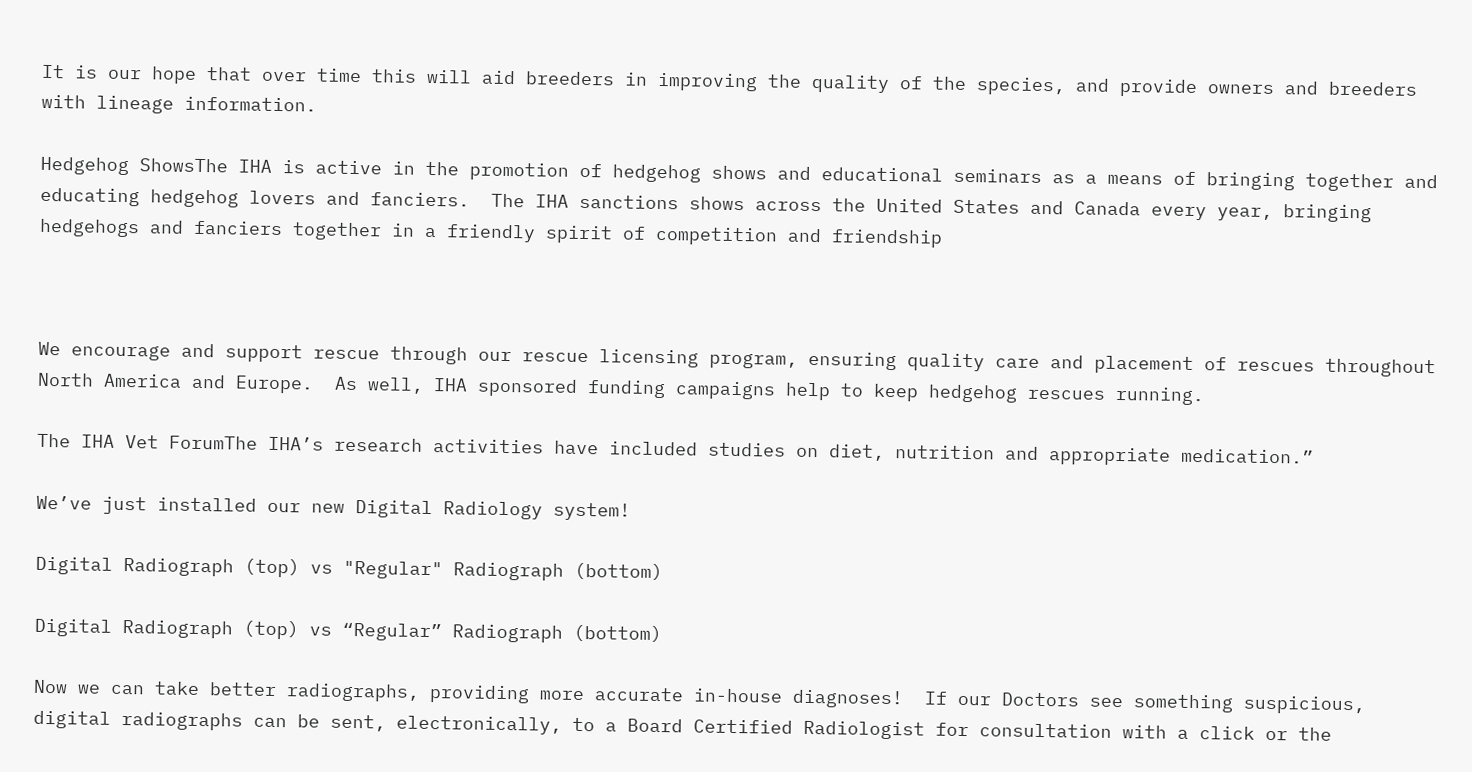It is our hope that over time this will aid breeders in improving the quality of the species, and provide owners and breeders with lineage information.

Hedgehog ShowsThe IHA is active in the promotion of hedgehog shows and educational seminars as a means of bringing together and educating hedgehog lovers and fanciers.  The IHA sanctions shows across the United States and Canada every year, bringing hedgehogs and fanciers together in a friendly spirit of competition and friendship



We encourage and support rescue through our rescue licensing program, ensuring quality care and placement of rescues throughout North America and Europe.  As well, IHA sponsored funding campaigns help to keep hedgehog rescues running.

The IHA Vet ForumThe IHA’s research activities have included studies on diet, nutrition and appropriate medication.”

We’ve just installed our new Digital Radiology system!

Digital Radiograph (top) vs "Regular" Radiograph (bottom)

Digital Radiograph (top) vs “Regular” Radiograph (bottom)

Now we can take better radiographs, providing more accurate in-house diagnoses!  If our Doctors see something suspicious, digital radiographs can be sent, electronically, to a Board Certified Radiologist for consultation with a click or the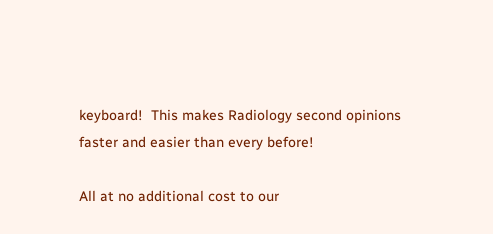keyboard!  This makes Radiology second opinions faster and easier than every before!

All at no additional cost to our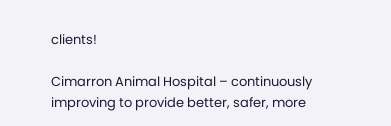clients!

Cimarron Animal Hospital – continuously improving to provide better, safer, more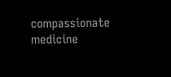compassionate medicine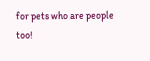for pets who are people too!